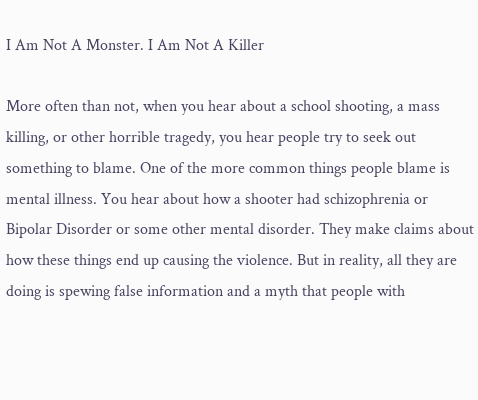I Am Not A Monster. I Am Not A Killer

More often than not, when you hear about a school shooting, a mass killing, or other horrible tragedy, you hear people try to seek out something to blame. One of the more common things people blame is mental illness. You hear about how a shooter had schizophrenia or Bipolar Disorder or some other mental disorder. They make claims about how these things end up causing the violence. But in reality, all they are doing is spewing false information and a myth that people with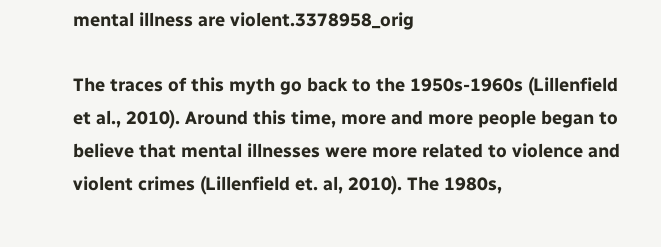mental illness are violent.3378958_orig

The traces of this myth go back to the 1950s-1960s (Lillenfield et al., 2010). Around this time, more and more people began to believe that mental illnesses were more related to violence and violent crimes (Lillenfield et. al, 2010). The 1980s,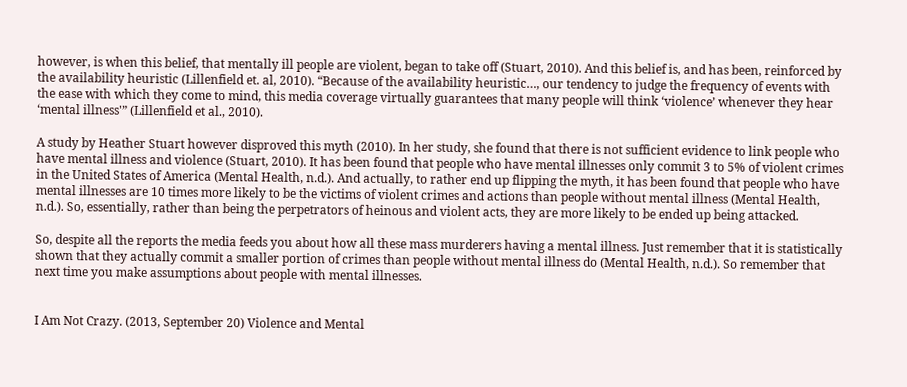however, is when this belief, that mentally ill people are violent, began to take off (Stuart, 2010). And this belief is, and has been, reinforced by the availability heuristic (Lillenfield et. al, 2010). “Because of the availability heuristic…, our tendency to judge the frequency of events with the ease with which they come to mind, this media coverage virtually guarantees that many people will think ‘violence’ whenever they hear ‘mental illness'” (Lillenfield et al., 2010).

A study by Heather Stuart however disproved this myth (2010). In her study, she found that there is not sufficient evidence to link people who have mental illness and violence (Stuart, 2010). It has been found that people who have mental illnesses only commit 3 to 5% of violent crimes in the United States of America (Mental Health, n.d.). And actually, to rather end up flipping the myth, it has been found that people who have mental illnesses are 10 times more likely to be the victims of violent crimes and actions than people without mental illness (Mental Health, n.d.). So, essentially, rather than being the perpetrators of heinous and violent acts, they are more likely to be ended up being attacked.

So, despite all the reports the media feeds you about how all these mass murderers having a mental illness. Just remember that it is statistically shown that they actually commit a smaller portion of crimes than people without mental illness do (Mental Health, n.d.). So remember that next time you make assumptions about people with mental illnesses.


I Am Not Crazy. (2013, September 20) Violence and Mental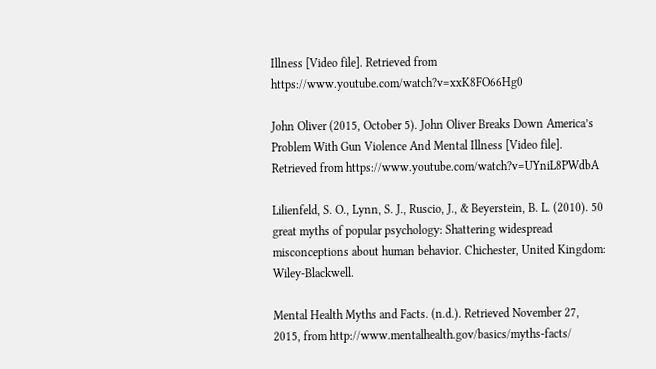Illness [Video file]. Retrieved from https://www.youtube.com/watch?v=xxK8FO66Hg0

John Oliver (2015, October 5). John Oliver Breaks Down America’s Problem With Gun Violence And Mental Illness [Video file]. Retrieved from https://www.youtube.com/watch?v=UYniL8PWdbA

Lilienfeld, S. O., Lynn, S. J., Ruscio, J., & Beyerstein, B. L. (2010). 50 great myths of popular psychology: Shattering widespread misconceptions about human behavior. Chichester, United Kingdom: Wiley-Blackwell.

Mental Health Myths and Facts. (n.d.). Retrieved November 27, 2015, from http://www.mentalhealth.gov/basics/myths-facts/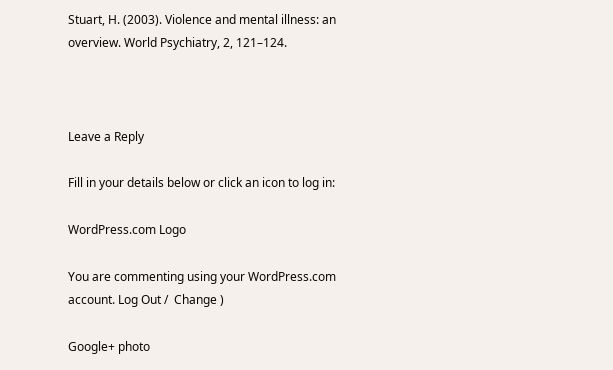Stuart, H. (2003). Violence and mental illness: an overview. World Psychiatry, 2, 121–124.



Leave a Reply

Fill in your details below or click an icon to log in:

WordPress.com Logo

You are commenting using your WordPress.com account. Log Out /  Change )

Google+ photo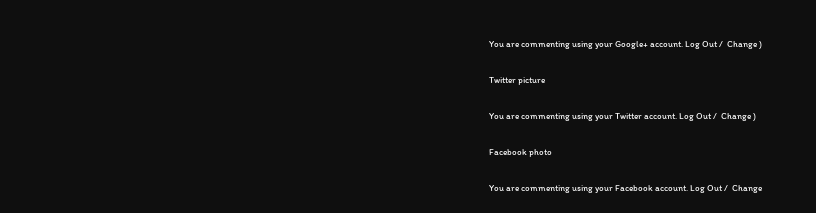You are commenting using your Google+ account. Log Out /  Change )

Twitter picture

You are commenting using your Twitter account. Log Out /  Change )

Facebook photo

You are commenting using your Facebook account. Log Out /  Change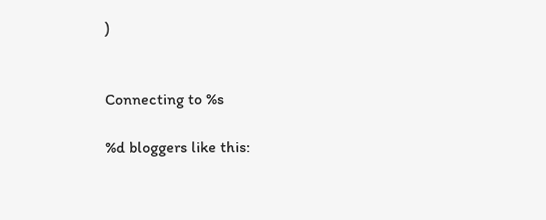)


Connecting to %s

%d bloggers like this: